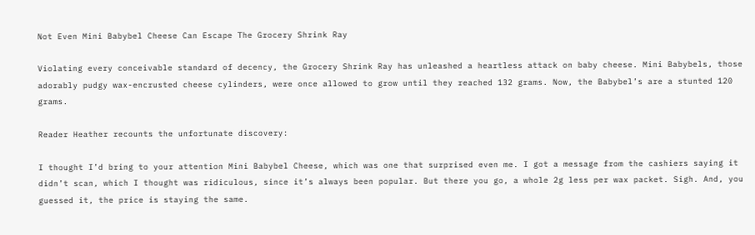Not Even Mini Babybel Cheese Can Escape The Grocery Shrink Ray

Violating every conceivable standard of decency, the Grocery Shrink Ray has unleashed a heartless attack on baby cheese. Mini Babybels, those adorably pudgy wax-encrusted cheese cylinders, were once allowed to grow until they reached 132 grams. Now, the Babybel’s are a stunted 120 grams.

Reader Heather recounts the unfortunate discovery:

I thought I’d bring to your attention Mini Babybel Cheese, which was one that surprised even me. I got a message from the cashiers saying it didn’t scan, which I thought was ridiculous, since it’s always been popular. But there you go, a whole 2g less per wax packet. Sigh. And, you guessed it, the price is staying the same.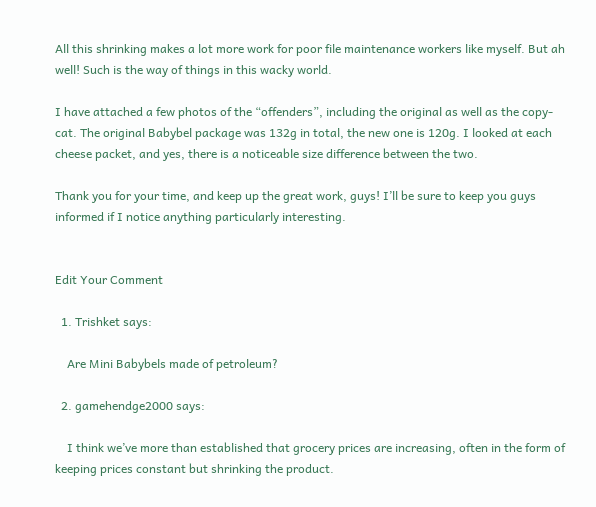All this shrinking makes a lot more work for poor file maintenance workers like myself. But ah well! Such is the way of things in this wacky world.

I have attached a few photos of the “offenders”, including the original as well as the copy-cat. The original Babybel package was 132g in total, the new one is 120g. I looked at each cheese packet, and yes, there is a noticeable size difference between the two.

Thank you for your time, and keep up the great work, guys! I’ll be sure to keep you guys informed if I notice anything particularly interesting.


Edit Your Comment

  1. Trishket says:

    Are Mini Babybels made of petroleum?

  2. gamehendge2000 says:

    I think we’ve more than established that grocery prices are increasing, often in the form of keeping prices constant but shrinking the product.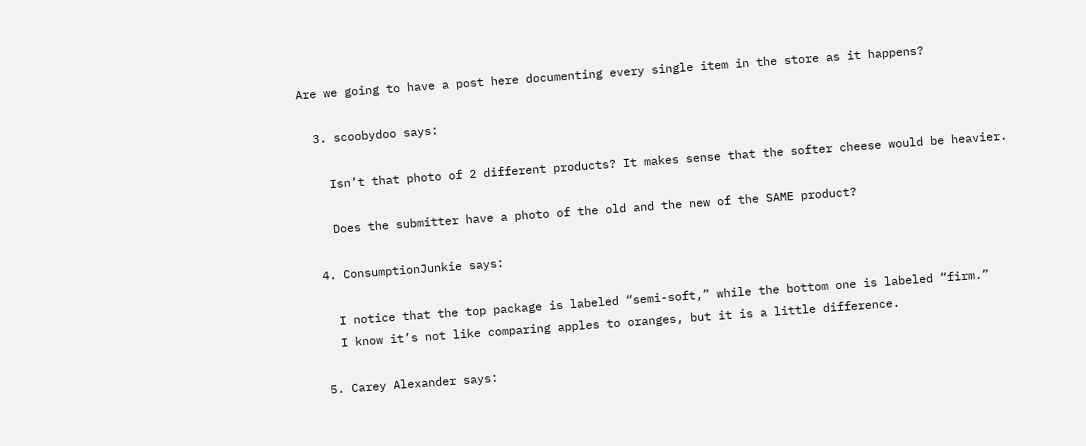Are we going to have a post here documenting every single item in the store as it happens?

  3. scoobydoo says:

    Isn’t that photo of 2 different products? It makes sense that the softer cheese would be heavier.

    Does the submitter have a photo of the old and the new of the SAME product?

  4. ConsumptionJunkie says:

    I notice that the top package is labeled “semi-soft,” while the bottom one is labeled “firm.”
    I know it’s not like comparing apples to oranges, but it is a little difference.

  5. Carey Alexander says: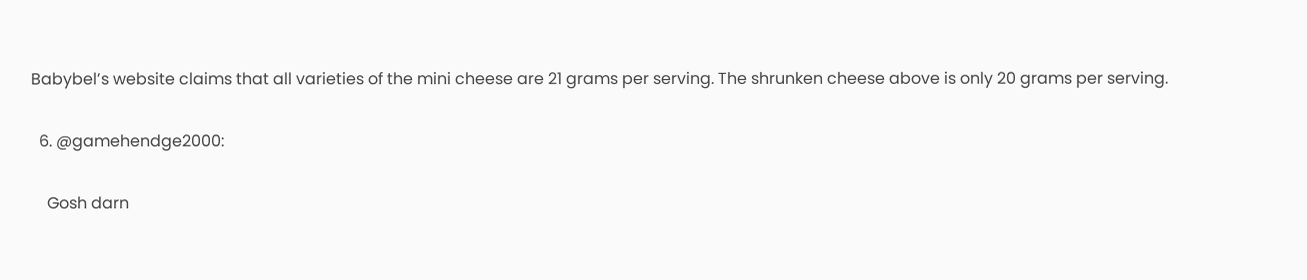Babybel’s website claims that all varieties of the mini cheese are 21 grams per serving. The shrunken cheese above is only 20 grams per serving.

  6. @gamehendge2000:

    Gosh darn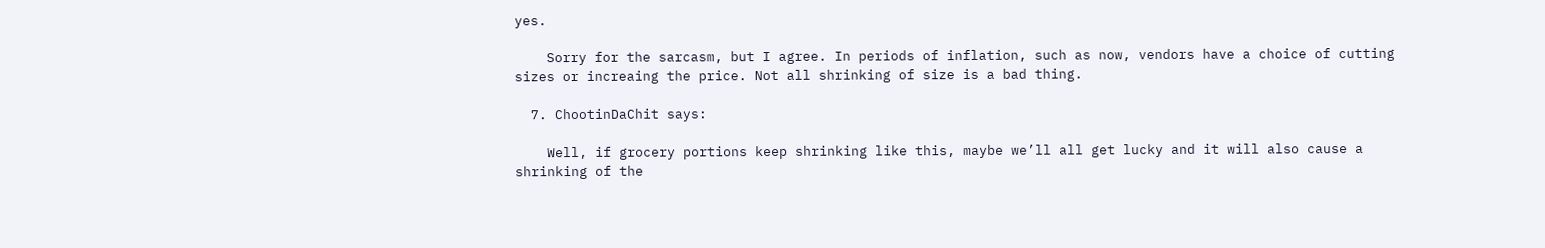yes.

    Sorry for the sarcasm, but I agree. In periods of inflation, such as now, vendors have a choice of cutting sizes or increaing the price. Not all shrinking of size is a bad thing.

  7. ChootinDaChit says:

    Well, if grocery portions keep shrinking like this, maybe we’ll all get lucky and it will also cause a shrinking of the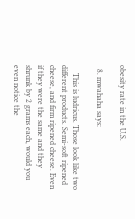obesity rate in the U.S.

  8. mwahaha says:

    This is ludricus. Those look like two different products. Semi-soft ripened cheese, and firm ripened cheese. Even if they were the same and they shrunk by 2 grams each, would you even notice the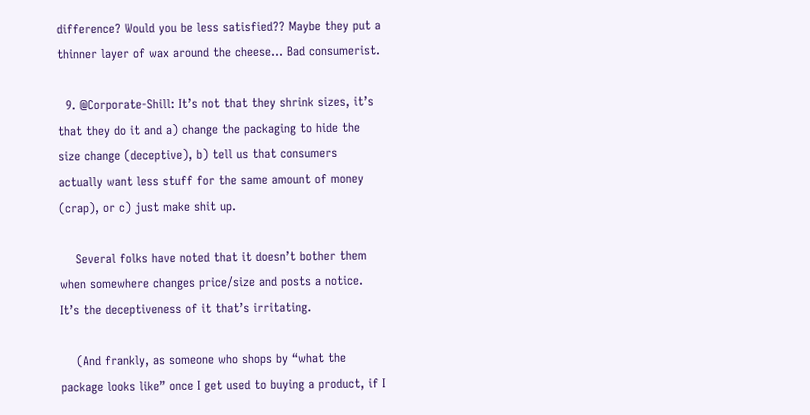difference? Would you be less satisfied?? Maybe they put a thinner layer of wax around the cheese… Bad consumerist.

  9. @Corporate-Shill: It’s not that they shrink sizes, it’s that they do it and a) change the packaging to hide the size change (deceptive), b) tell us that consumers actually want less stuff for the same amount of money (crap), or c) just make shit up.

    Several folks have noted that it doesn’t bother them when somewhere changes price/size and posts a notice. It’s the deceptiveness of it that’s irritating.

    (And frankly, as someone who shops by “what the package looks like” once I get used to buying a product, if I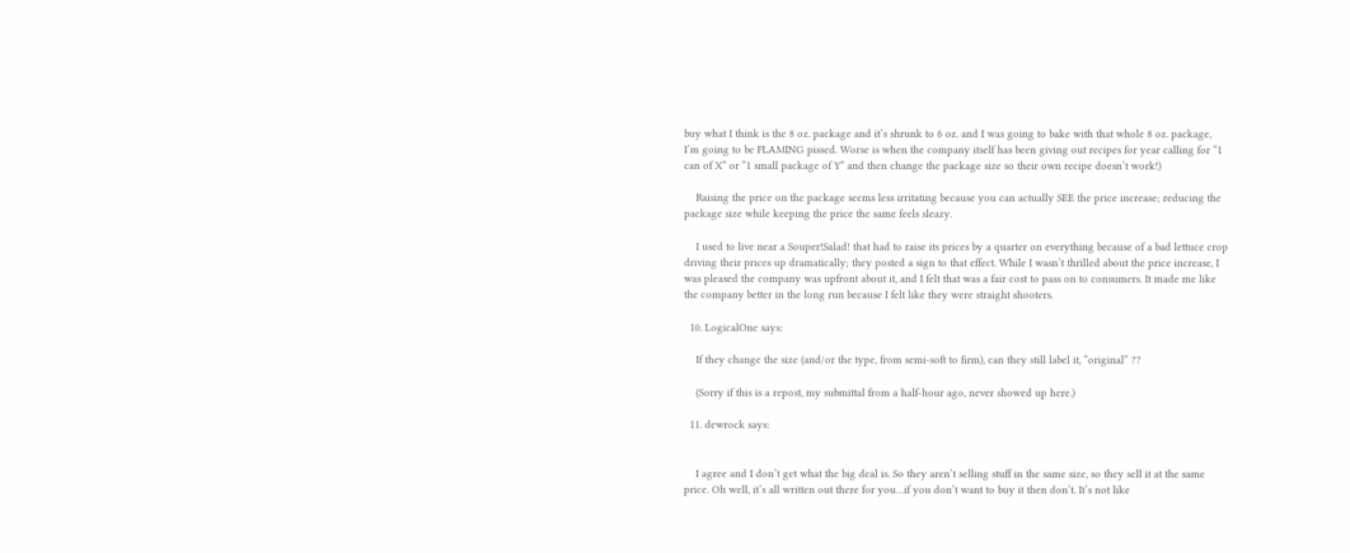buy what I think is the 8 oz. package and it’s shrunk to 6 oz. and I was going to bake with that whole 8 oz. package, I’m going to be FLAMING pissed. Worse is when the company itself has been giving out recipes for year calling for “1 can of X” or “1 small package of Y” and then change the package size so their own recipe doesn’t work!)

    Raising the price on the package seems less irritating because you can actually SEE the price increase; reducing the package size while keeping the price the same feels sleazy.

    I used to live near a Souper!Salad! that had to raise its prices by a quarter on everything because of a bad lettuce crop driving their prices up dramatically; they posted a sign to that effect. While I wasn’t thrilled about the price increase, I was pleased the company was upfront about it, and I felt that was a fair cost to pass on to consumers. It made me like the company better in the long run because I felt like they were straight shooters.

  10. LogicalOne says:

    If they change the size (and/or the type, from semi-soft to firm), can they still label it, “original” ??

    (Sorry if this is a repost, my submittal from a half-hour ago, never showed up here.)

  11. dewrock says:


    I agree and I don’t get what the big deal is. So they aren’t selling stuff in the same size, so they sell it at the same price. Oh well, it’s all written out there for you…if you don’t want to buy it then don’t. It’s not like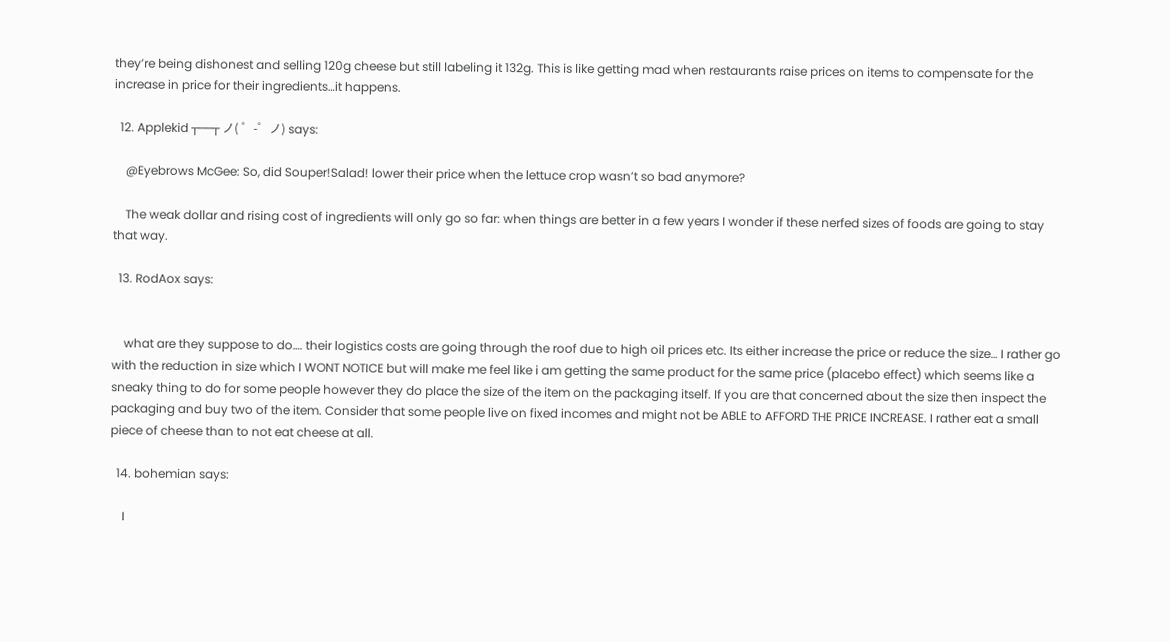they’re being dishonest and selling 120g cheese but still labeling it 132g. This is like getting mad when restaurants raise prices on items to compensate for the increase in price for their ingredients…it happens.

  12. Applekid ┬──┬ ノ( ゜-゜ノ) says:

    @Eyebrows McGee: So, did Souper!Salad! lower their price when the lettuce crop wasn’t so bad anymore?

    The weak dollar and rising cost of ingredients will only go so far: when things are better in a few years I wonder if these nerfed sizes of foods are going to stay that way.

  13. RodAox says:


    what are they suppose to do…. their logistics costs are going through the roof due to high oil prices etc. Its either increase the price or reduce the size… I rather go with the reduction in size which I WONT NOTICE but will make me feel like i am getting the same product for the same price (placebo effect) which seems like a sneaky thing to do for some people however they do place the size of the item on the packaging itself. If you are that concerned about the size then inspect the packaging and buy two of the item. Consider that some people live on fixed incomes and might not be ABLE to AFFORD THE PRICE INCREASE. I rather eat a small piece of cheese than to not eat cheese at all.

  14. bohemian says:

    I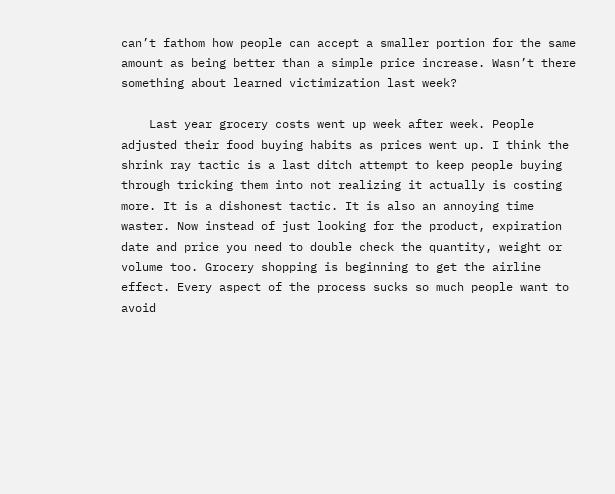can’t fathom how people can accept a smaller portion for the same amount as being better than a simple price increase. Wasn’t there something about learned victimization last week?

    Last year grocery costs went up week after week. People adjusted their food buying habits as prices went up. I think the shrink ray tactic is a last ditch attempt to keep people buying through tricking them into not realizing it actually is costing more. It is a dishonest tactic. It is also an annoying time waster. Now instead of just looking for the product, expiration date and price you need to double check the quantity, weight or volume too. Grocery shopping is beginning to get the airline effect. Every aspect of the process sucks so much people want to avoid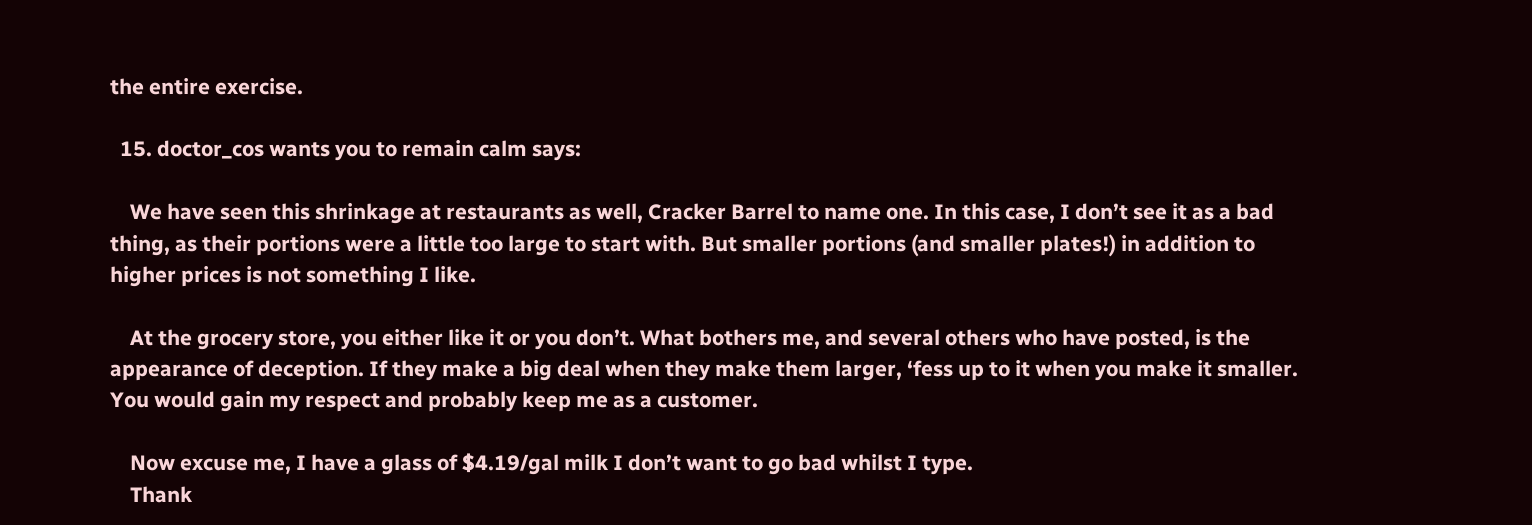the entire exercise.

  15. doctor_cos wants you to remain calm says:

    We have seen this shrinkage at restaurants as well, Cracker Barrel to name one. In this case, I don’t see it as a bad thing, as their portions were a little too large to start with. But smaller portions (and smaller plates!) in addition to higher prices is not something I like.

    At the grocery store, you either like it or you don’t. What bothers me, and several others who have posted, is the appearance of deception. If they make a big deal when they make them larger, ‘fess up to it when you make it smaller. You would gain my respect and probably keep me as a customer.

    Now excuse me, I have a glass of $4.19/gal milk I don’t want to go bad whilst I type.
    Thank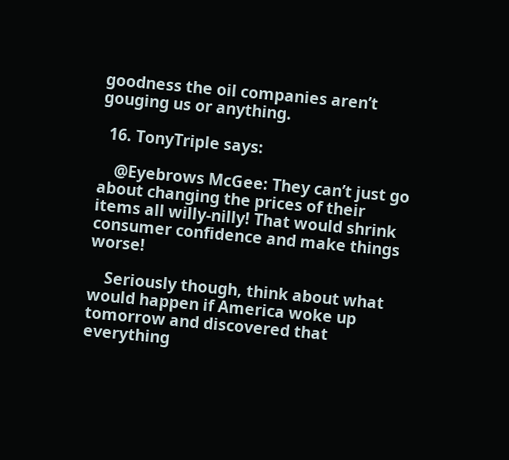goodness the oil companies aren’t gouging us or anything.

  16. TonyTriple says:

    @Eyebrows McGee: They can’t just go about changing the prices of their items all willy-nilly! That would shrink consumer confidence and make things worse!

    Seriously though, think about what would happen if America woke up tomorrow and discovered that everything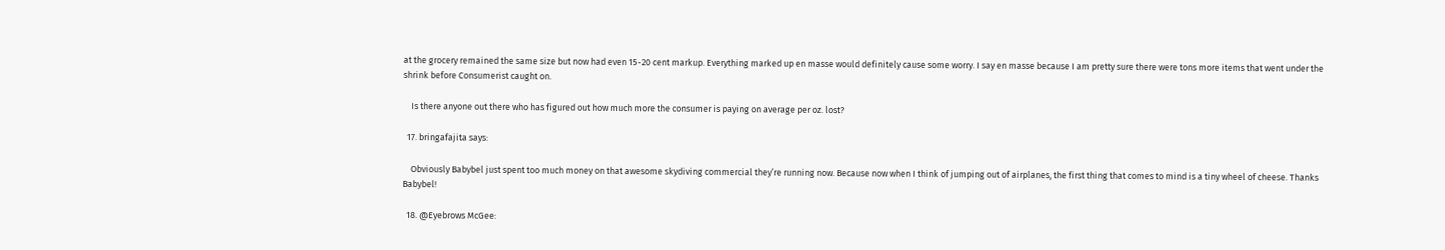at the grocery remained the same size but now had even 15-20 cent markup. Everything marked up en masse would definitely cause some worry. I say en masse because I am pretty sure there were tons more items that went under the shrink before Consumerist caught on.

    Is there anyone out there who has figured out how much more the consumer is paying on average per oz. lost?

  17. bringafajita says:

    Obviously Babybel just spent too much money on that awesome skydiving commercial they’re running now. Because now when I think of jumping out of airplanes, the first thing that comes to mind is a tiny wheel of cheese. Thanks Babybel!

  18. @Eyebrows McGee: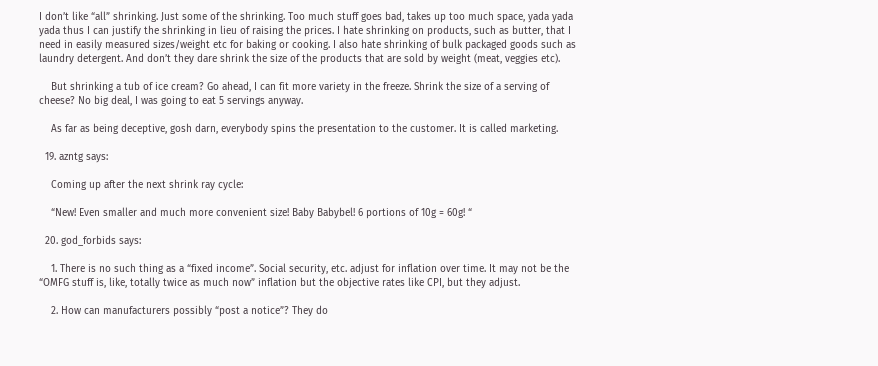I don’t like “all” shrinking. Just some of the shrinking. Too much stuff goes bad, takes up too much space, yada yada yada thus I can justify the shrinking in lieu of raising the prices. I hate shrinking on products, such as butter, that I need in easily measured sizes/weight etc for baking or cooking. I also hate shrinking of bulk packaged goods such as laundry detergent. And don’t they dare shrink the size of the products that are sold by weight (meat, veggies etc).

    But shrinking a tub of ice cream? Go ahead, I can fit more variety in the freeze. Shrink the size of a serving of cheese? No big deal, I was going to eat 5 servings anyway.

    As far as being deceptive, gosh darn, everybody spins the presentation to the customer. It is called marketing.

  19. azntg says:

    Coming up after the next shrink ray cycle:

    “New! Even smaller and much more convenient size! Baby Babybel! 6 portions of 10g = 60g! “

  20. god_forbids says:

    1. There is no such thing as a “fixed income”. Social security, etc. adjust for inflation over time. It may not be the “OMFG stuff is, like, totally twice as much now” inflation but the objective rates like CPI, but they adjust.

    2. How can manufacturers possibly “post a notice”? They do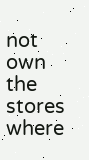not own the stores where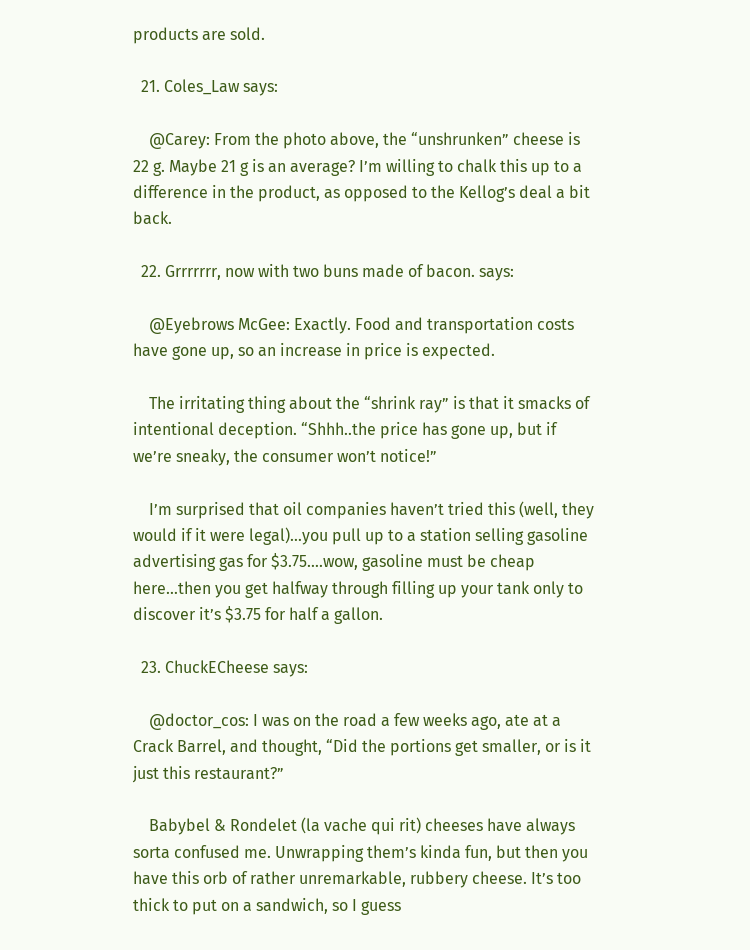products are sold.

  21. Coles_Law says:

    @Carey: From the photo above, the “unshrunken” cheese is 22 g. Maybe 21 g is an average? I’m willing to chalk this up to a difference in the product, as opposed to the Kellog’s deal a bit back.

  22. Grrrrrrr, now with two buns made of bacon. says:

    @Eyebrows McGee: Exactly. Food and transportation costs have gone up, so an increase in price is expected.

    The irritating thing about the “shrink ray” is that it smacks of intentional deception. “Shhh..the price has gone up, but if we’re sneaky, the consumer won’t notice!”

    I’m surprised that oil companies haven’t tried this (well, they would if it were legal)…you pull up to a station selling gasoline advertising gas for $3.75….wow, gasoline must be cheap here…then you get halfway through filling up your tank only to discover it’s $3.75 for half a gallon.

  23. ChuckECheese says:

    @doctor_cos: I was on the road a few weeks ago, ate at a Crack Barrel, and thought, “Did the portions get smaller, or is it just this restaurant?”

    Babybel & Rondelet (la vache qui rit) cheeses have always sorta confused me. Unwrapping them’s kinda fun, but then you have this orb of rather unremarkable, rubbery cheese. It’s too thick to put on a sandwich, so I guess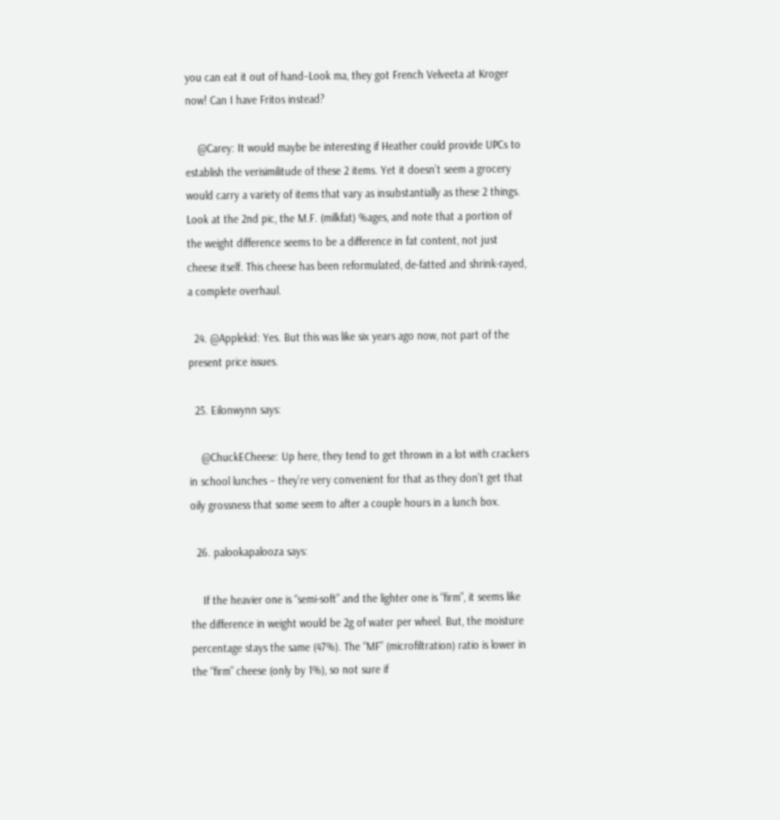you can eat it out of hand–Look ma, they got French Velveeta at Kroger now! Can I have Fritos instead?

    @Carey: It would maybe be interesting if Heather could provide UPCs to establish the verisimilitude of these 2 items. Yet it doesn’t seem a grocery would carry a variety of items that vary as insubstantially as these 2 things. Look at the 2nd pic, the M.F. (milkfat) %ages, and note that a portion of the weight difference seems to be a difference in fat content, not just cheese itself. This cheese has been reformulated, de-fatted and shrink-rayed, a complete overhaul.

  24. @Applekid: Yes. But this was like six years ago now, not part of the present price issues.

  25. Eilonwynn says:

    @ChuckECheese: Up here, they tend to get thrown in a lot with crackers in school lunches – they’re very convenient for that as they don’t get that oily grossness that some seem to after a couple hours in a lunch box.

  26. palookapalooza says:

    If the heavier one is “semi-soft” and the lighter one is “firm”, it seems like the difference in weight would be 2g of water per wheel. But, the moisture percentage stays the same (47%). The “MF” (microfiltration) ratio is lower in the “firm” cheese (only by 1%), so not sure if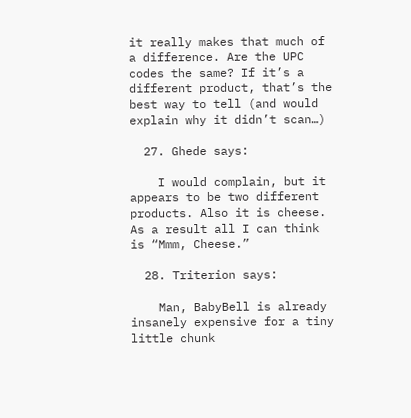it really makes that much of a difference. Are the UPC codes the same? If it’s a different product, that’s the best way to tell (and would explain why it didn’t scan…)

  27. Ghede says:

    I would complain, but it appears to be two different products. Also it is cheese. As a result all I can think is “Mmm, Cheese.”

  28. Triterion says:

    Man, BabyBell is already insanely expensive for a tiny little chunk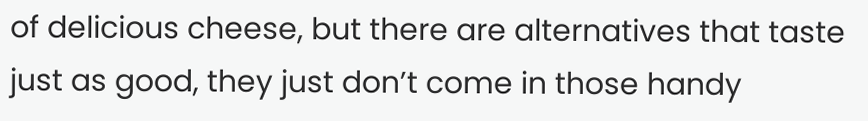of delicious cheese, but there are alternatives that taste just as good, they just don’t come in those handy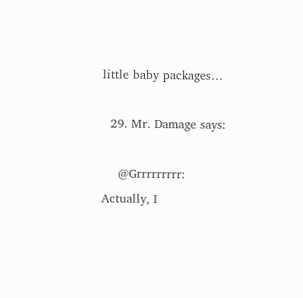little baby packages…

  29. Mr. Damage says:

    @Grrrrrrrrr: Actually, I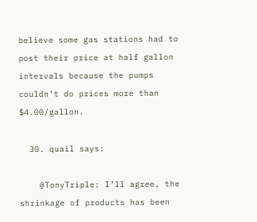believe some gas stations had to post their price at half gallon intervals because the pumps couldn’t do prices more than $4.00/gallon.

  30. quail says:

    @TonyTriple: I’ll agree, the shrinkage of products has been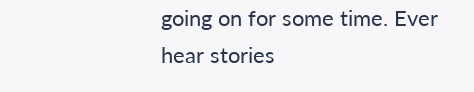going on for some time. Ever hear stories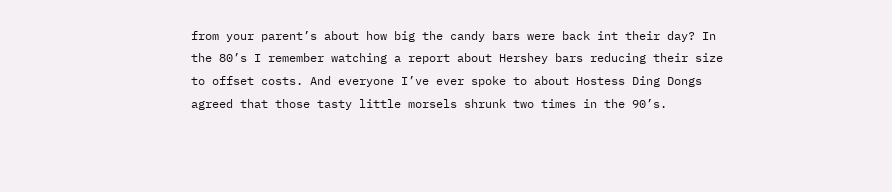from your parent’s about how big the candy bars were back int their day? In the 80’s I remember watching a report about Hershey bars reducing their size to offset costs. And everyone I’ve ever spoke to about Hostess Ding Dongs agreed that those tasty little morsels shrunk two times in the 90’s.